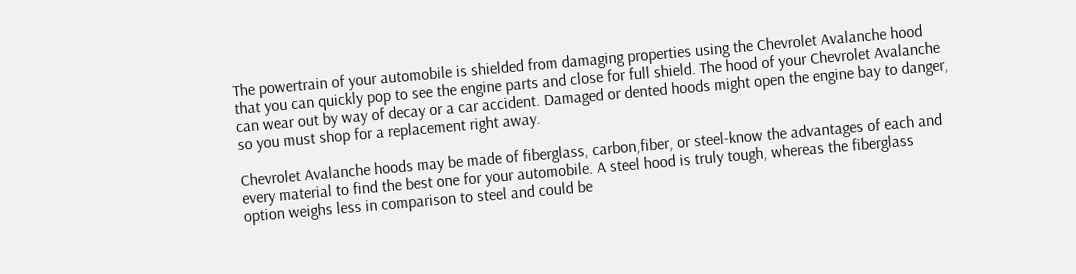The powertrain of your automobile is shielded from damaging properties using the Chevrolet Avalanche hood that you can quickly pop to see the engine parts and close for full shield. The hood of your Chevrolet Avalanche can wear out by way of decay or a car accident. Damaged or dented hoods might open the engine bay to danger, so you must shop for a replacement right away.

Chevrolet Avalanche hoods may be made of fiberglass, carbon,fiber, or steel-know the advantages of each and every material to find the best one for your automobile. A steel hood is truly tough, whereas the fiberglass option weighs less in comparison to steel and could be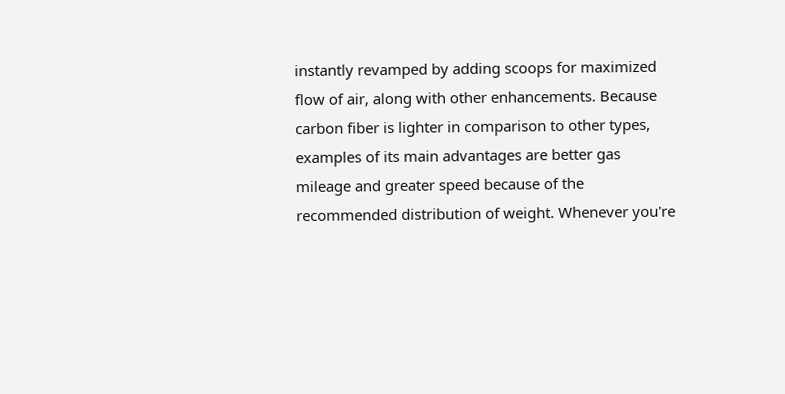instantly revamped by adding scoops for maximized flow of air, along with other enhancements. Because carbon fiber is lighter in comparison to other types, examples of its main advantages are better gas mileage and greater speed because of the recommended distribution of weight. Whenever you're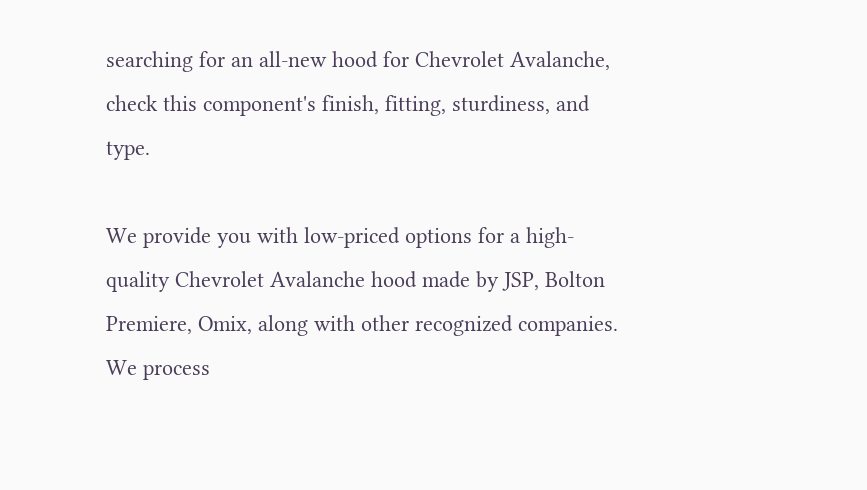searching for an all-new hood for Chevrolet Avalanche, check this component's finish, fitting, sturdiness, and type.

We provide you with low-priced options for a high-quality Chevrolet Avalanche hood made by JSP, Bolton Premiere, Omix, along with other recognized companies. We process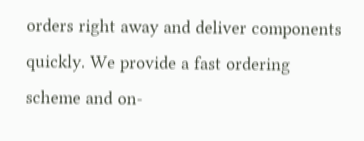orders right away and deliver components quickly. We provide a fast ordering scheme and on-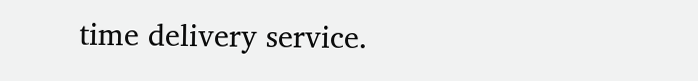time delivery service.